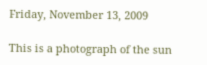Friday, November 13, 2009

This is a photograph of the sun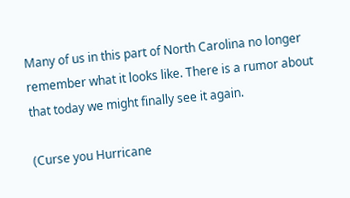Many of us in this part of North Carolina no longer remember what it looks like. There is a rumor about that today we might finally see it again.

(Curse you Hurricane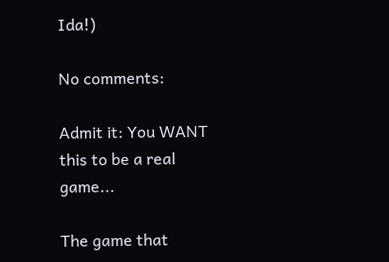Ida!)

No comments:

Admit it: You WANT this to be a real game...

The game that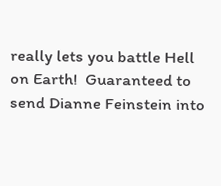really lets you battle Hell on Earth!  Guaranteed to send Dianne Feinstein into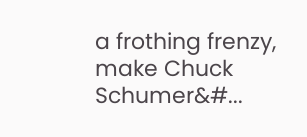a frothing frenzy, make Chuck Schumer&#...